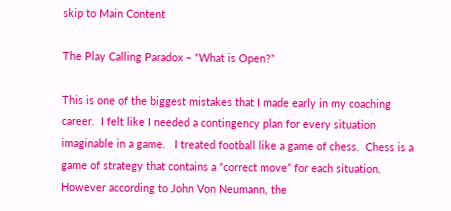skip to Main Content

The Play Calling Paradox – “What is Open?”

This is one of the biggest mistakes that I made early in my coaching career.  I felt like I needed a contingency plan for every situation imaginable in a game.   I treated football like a game of chess.  Chess is a game of strategy that contains a “correct move” for each situation. However according to John Von Neumann, the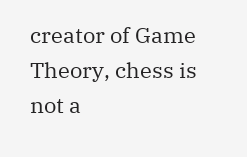creator of Game Theory, chess is not a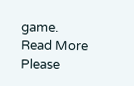game.
Read More
Please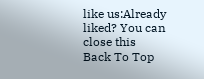like us:Already liked? You can close this
Back To Top